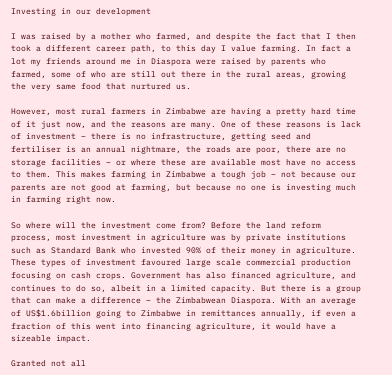Investing in our development

I was raised by a mother who farmed, and despite the fact that I then took a different career path, to this day I value farming. In fact a lot my friends around me in Diaspora were raised by parents who farmed, some of who are still out there in the rural areas, growing the very same food that nurtured us.

However, most rural farmers in Zimbabwe are having a pretty hard time of it just now, and the reasons are many. One of these reasons is lack of investment – there is no infrastructure, getting seed and fertiliser is an annual nightmare, the roads are poor, there are no storage facilities – or where these are available most have no access to them. This makes farming in Zimbabwe a tough job – not because our parents are not good at farming, but because no one is investing much in farming right now.

So where will the investment come from? Before the land reform process, most investment in agriculture was by private institutions such as Standard Bank who invested 90% of their money in agriculture. These types of investment favoured large scale commercial production focusing on cash crops. Government has also financed agriculture, and continues to do so, albeit in a limited capacity. But there is a group that can make a difference – the Zimbabwean Diaspora. With an average of US$1.6billion going to Zimbabwe in remittances annually, if even a fraction of this went into financing agriculture, it would have a sizeable impact.

Granted not all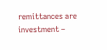remittances are investment –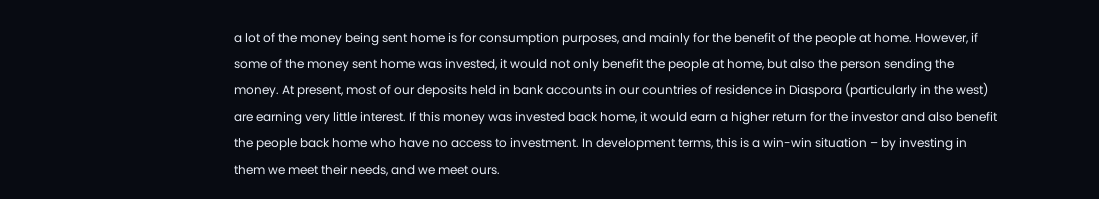a lot of the money being sent home is for consumption purposes, and mainly for the benefit of the people at home. However, if some of the money sent home was invested, it would not only benefit the people at home, but also the person sending the money. At present, most of our deposits held in bank accounts in our countries of residence in Diaspora (particularly in the west) are earning very little interest. If this money was invested back home, it would earn a higher return for the investor and also benefit the people back home who have no access to investment. In development terms, this is a win-win situation – by investing in them we meet their needs, and we meet ours.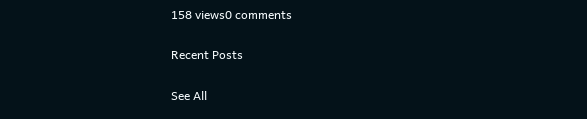158 views0 comments

Recent Posts

See All